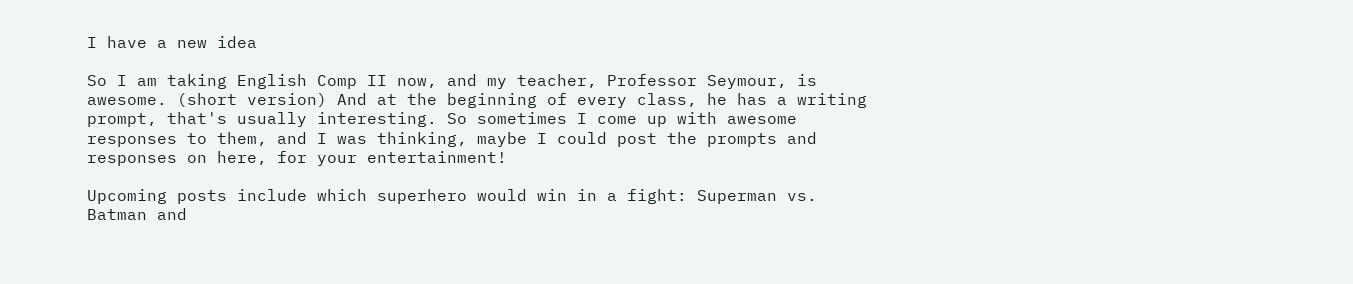I have a new idea

So I am taking English Comp II now, and my teacher, Professor Seymour, is awesome. (short version) And at the beginning of every class, he has a writing prompt, that's usually interesting. So sometimes I come up with awesome responses to them, and I was thinking, maybe I could post the prompts and responses on here, for your entertainment!

Upcoming posts include which superhero would win in a fight: Superman vs. Batman and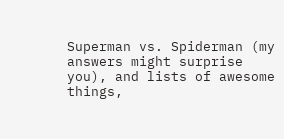Superman vs. Spiderman (my answers might surprise you), and lists of awesome things,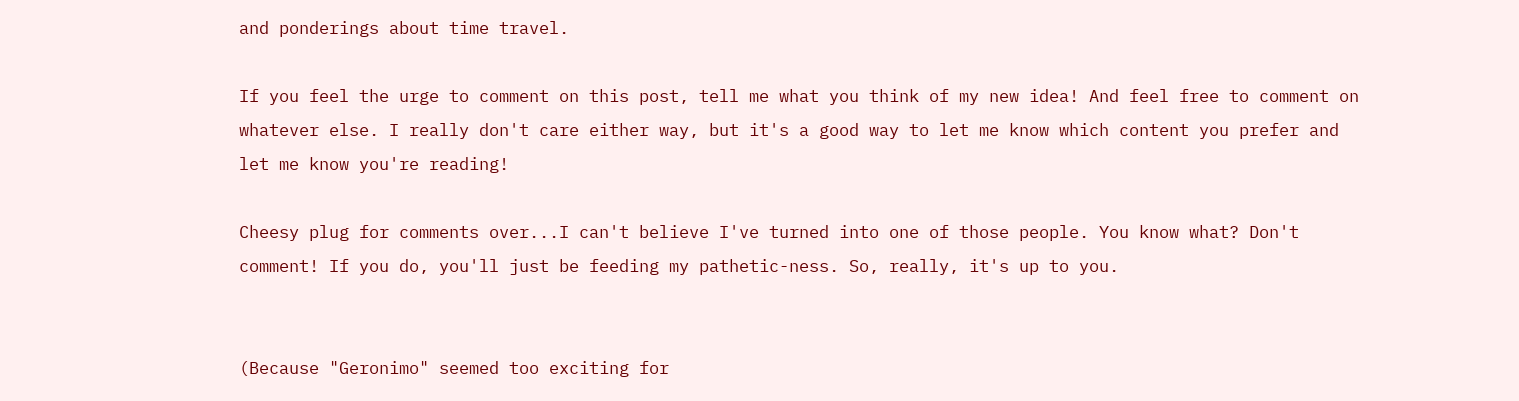and ponderings about time travel.

If you feel the urge to comment on this post, tell me what you think of my new idea! And feel free to comment on whatever else. I really don't care either way, but it's a good way to let me know which content you prefer and let me know you're reading!

Cheesy plug for comments over...I can't believe I've turned into one of those people. You know what? Don't comment! If you do, you'll just be feeding my pathetic-ness. So, really, it's up to you.


(Because "Geronimo" seemed too exciting for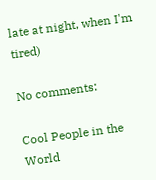late at night, when I'm tired)

No comments:

Cool People in the World